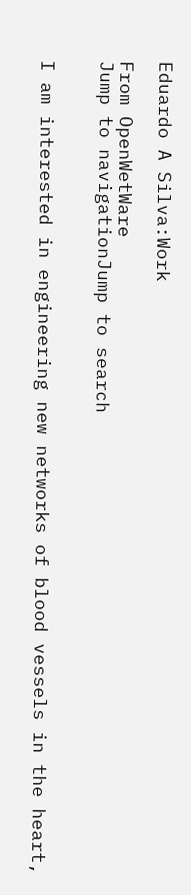Eduardo A Silva:Work

From OpenWetWare
Jump to navigationJump to search


I am interested in engineering new networks of blood vessels in the heart,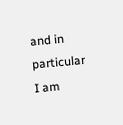and in particular I am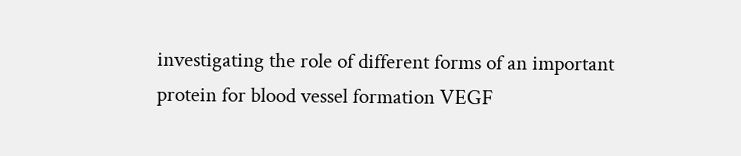investigating the role of different forms of an important protein for blood vessel formation VEGF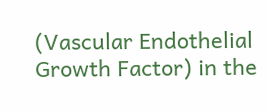(Vascular Endothelial Growth Factor) in the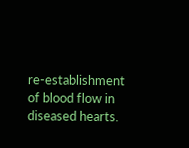re-establishment of blood flow in diseased hearts.